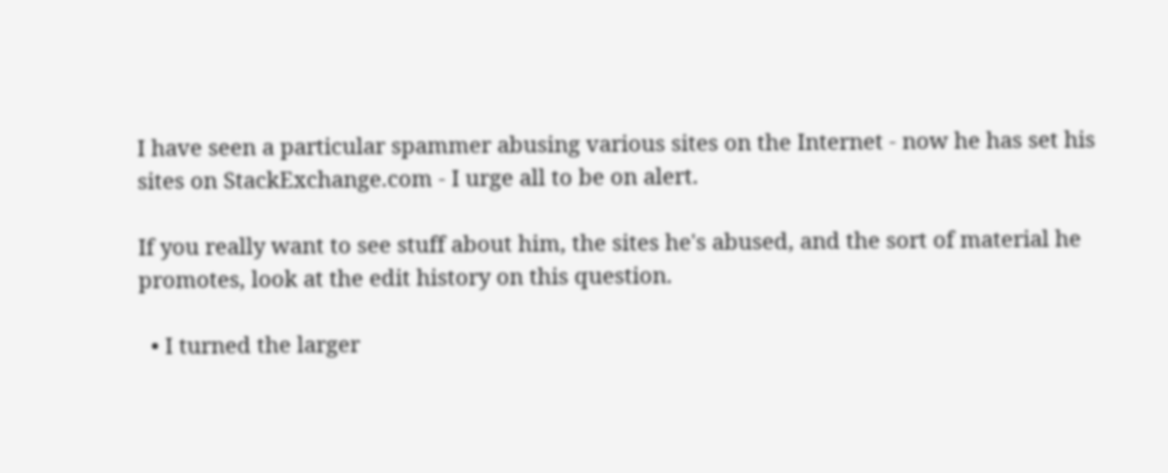I have seen a particular spammer abusing various sites on the Internet - now he has set his sites on StackExchange.com - I urge all to be on alert.

If you really want to see stuff about him, the sites he's abused, and the sort of material he promotes, look at the edit history on this question.

  • I turned the larger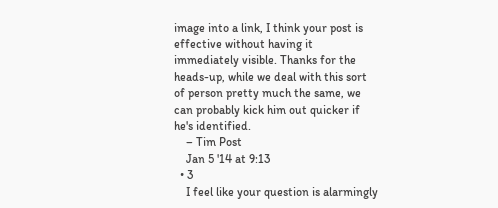image into a link, I think your post is effective without having it immediately visible. Thanks for the heads-up, while we deal with this sort of person pretty much the same, we can probably kick him out quicker if he's identified.
    – Tim Post
    Jan 5 '14 at 9:13
  • 3
    I feel like your question is alarmingly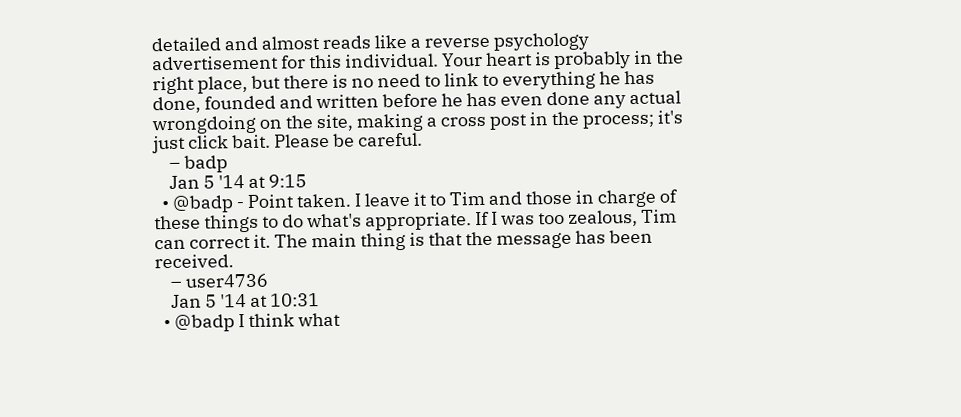detailed and almost reads like a reverse psychology advertisement for this individual. Your heart is probably in the right place, but there is no need to link to everything he has done, founded and written before he has even done any actual wrongdoing on the site, making a cross post in the process; it's just click bait. Please be careful.
    – badp
    Jan 5 '14 at 9:15
  • @badp - Point taken. I leave it to Tim and those in charge of these things to do what's appropriate. If I was too zealous, Tim can correct it. The main thing is that the message has been received.
    – user4736
    Jan 5 '14 at 10:31
  • @badp I think what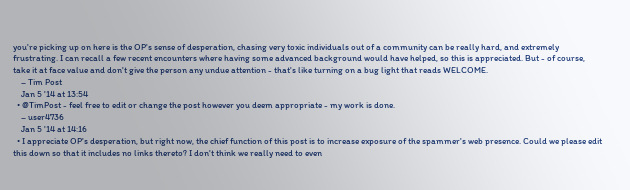you're picking up on here is the OP's sense of desperation, chasing very toxic individuals out of a community can be really hard, and extremely frustrating. I can recall a few recent encounters where having some advanced background would have helped, so this is appreciated. But - of course, take it at face value and don't give the person any undue attention - that's like turning on a bug light that reads WELCOME.
    – Tim Post
    Jan 5 '14 at 13:54
  • @TimPost - feel free to edit or change the post however you deem appropriate - my work is done.
    – user4736
    Jan 5 '14 at 14:16
  • I appreciate OP's desperation, but right now, the chief function of this post is to increase exposure of the spammer's web presence. Could we please edit this down so that it includes no links thereto? I don't think we really need to even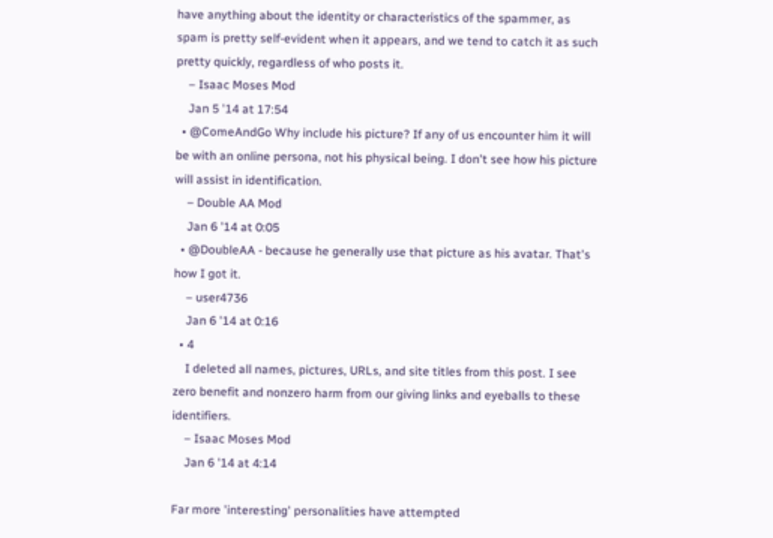have anything about the identity or characteristics of the spammer, as spam is pretty self-evident when it appears, and we tend to catch it as such pretty quickly, regardless of who posts it.
    – Isaac Moses Mod
    Jan 5 '14 at 17:54
  • @ComeAndGo Why include his picture? If any of us encounter him it will be with an online persona, not his physical being. I don't see how his picture will assist in identification.
    – Double AA Mod
    Jan 6 '14 at 0:05
  • @DoubleAA - because he generally use that picture as his avatar. That's how I got it.
    – user4736
    Jan 6 '14 at 0:16
  • 4
    I deleted all names, pictures, URLs, and site titles from this post. I see zero benefit and nonzero harm from our giving links and eyeballs to these identifiers.
    – Isaac Moses Mod
    Jan 6 '14 at 4:14

Far more 'interesting' personalities have attempted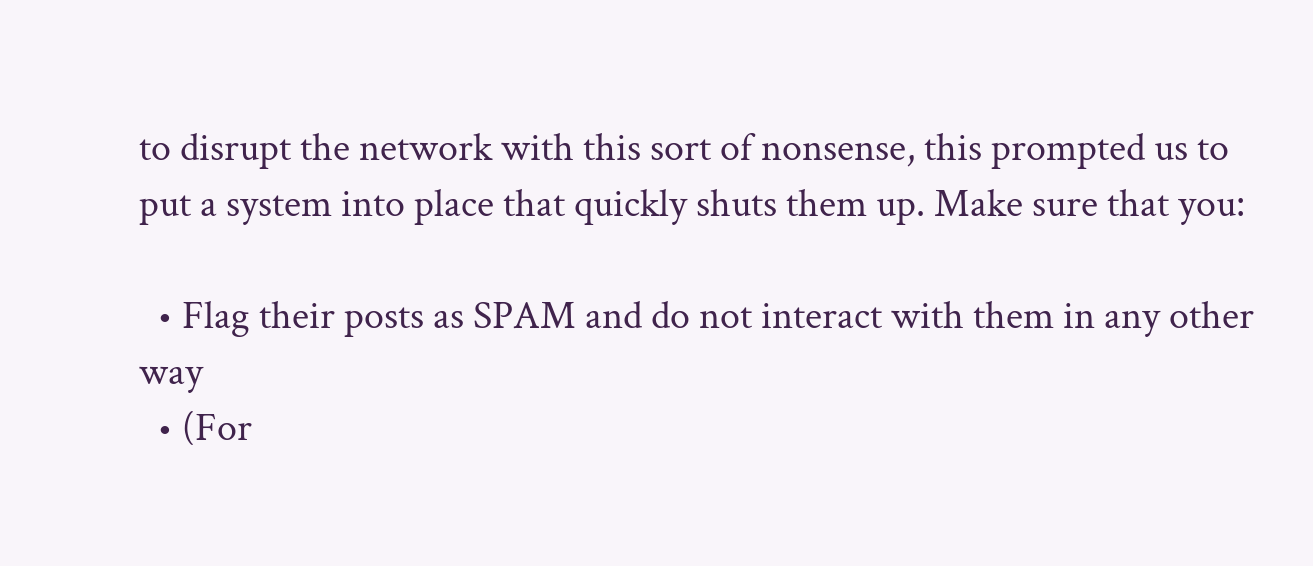to disrupt the network with this sort of nonsense, this prompted us to put a system into place that quickly shuts them up. Make sure that you:

  • Flag their posts as SPAM and do not interact with them in any other way
  • (For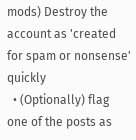mods) Destroy the account as 'created for spam or nonsense' quickly
  • (Optionally) flag one of the posts as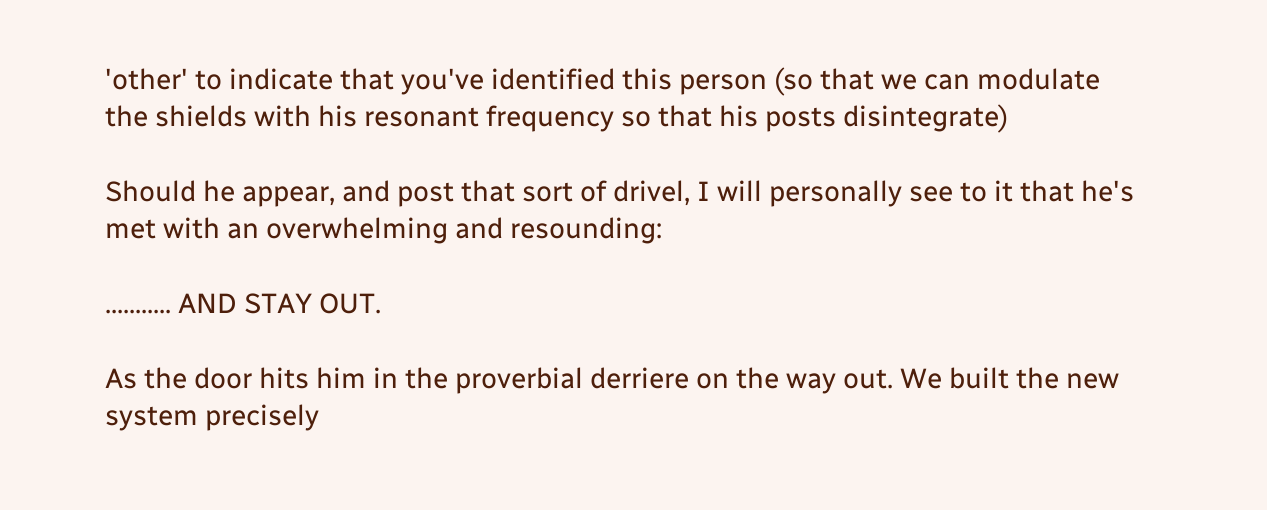'other' to indicate that you've identified this person (so that we can modulate the shields with his resonant frequency so that his posts disintegrate)

Should he appear, and post that sort of drivel, I will personally see to it that he's met with an overwhelming and resounding:

........... AND STAY OUT.

As the door hits him in the proverbial derriere on the way out. We built the new system precisely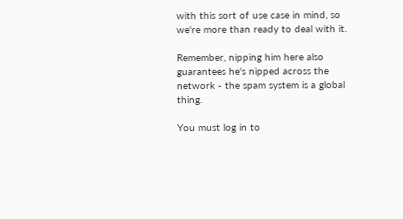with this sort of use case in mind, so we're more than ready to deal with it.

Remember, nipping him here also guarantees he's nipped across the network - the spam system is a global thing.

You must log in to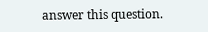answer this question.